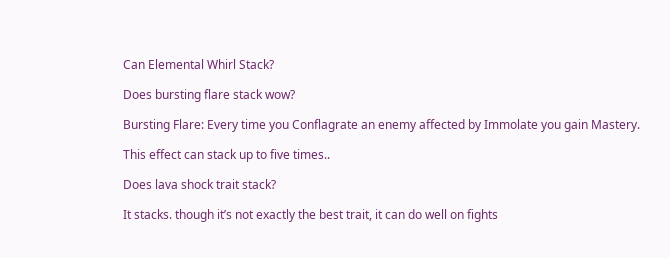Can Elemental Whirl Stack?

Does bursting flare stack wow?

Bursting Flare: Every time you Conflagrate an enemy affected by Immolate you gain Mastery.

This effect can stack up to five times..

Does lava shock trait stack?

It stacks. though it’s not exactly the best trait, it can do well on fights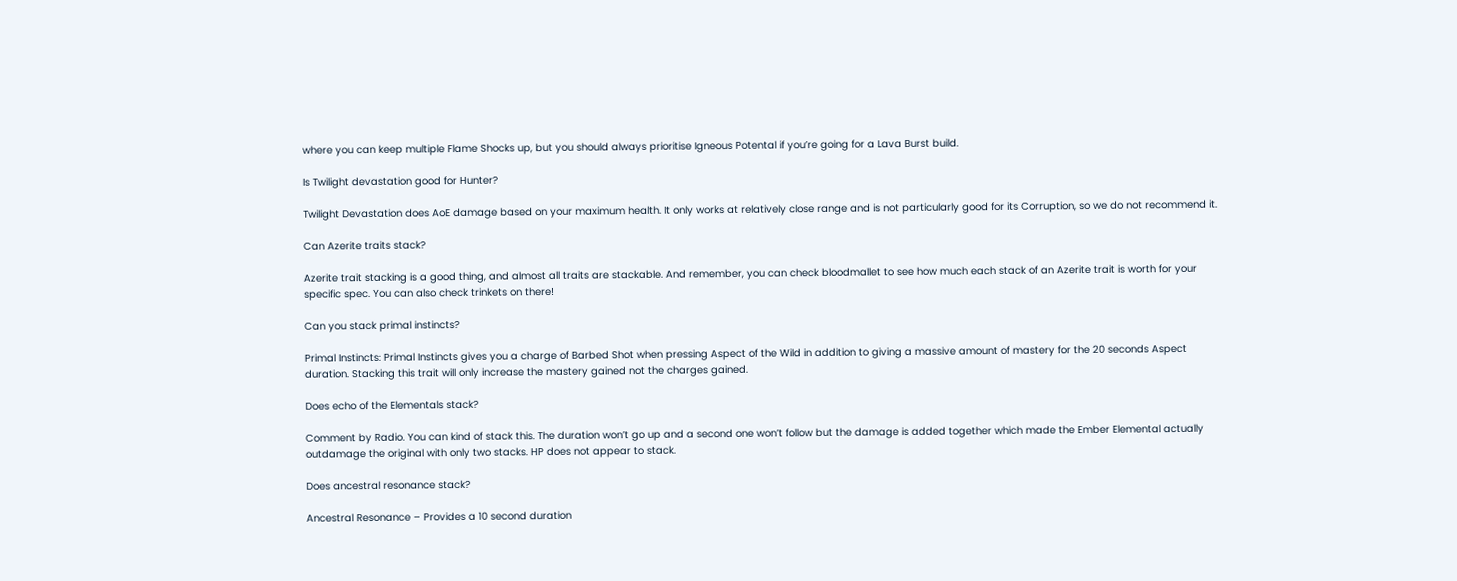where you can keep multiple Flame Shocks up, but you should always prioritise Igneous Potental if you’re going for a Lava Burst build.

Is Twilight devastation good for Hunter?

Twilight Devastation does AoE damage based on your maximum health. It only works at relatively close range and is not particularly good for its Corruption, so we do not recommend it.

Can Azerite traits stack?

Azerite trait stacking is a good thing, and almost all traits are stackable. And remember, you can check bloodmallet to see how much each stack of an Azerite trait is worth for your specific spec. You can also check trinkets on there!

Can you stack primal instincts?

Primal Instincts: Primal Instincts gives you a charge of Barbed Shot when pressing Aspect of the Wild in addition to giving a massive amount of mastery for the 20 seconds Aspect duration. Stacking this trait will only increase the mastery gained not the charges gained.

Does echo of the Elementals stack?

Comment by Radio. You can kind of stack this. The duration won’t go up and a second one won’t follow but the damage is added together which made the Ember Elemental actually outdamage the original with only two stacks. HP does not appear to stack.

Does ancestral resonance stack?

Ancestral Resonance – Provides a 10 second duration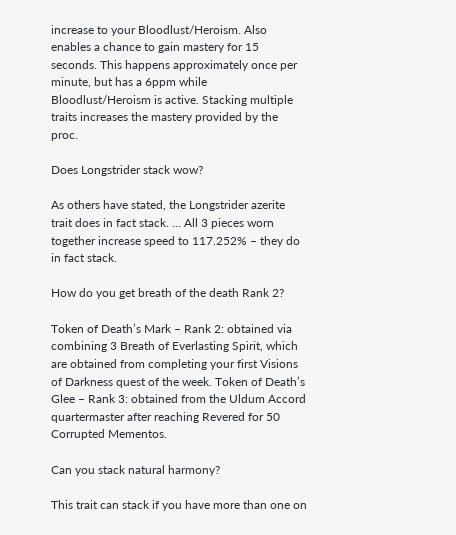increase to your Bloodlust/Heroism. Also enables a chance to gain mastery for 15 seconds. This happens approximately once per minute, but has a 6ppm while Bloodlust/Heroism is active. Stacking multiple traits increases the mastery provided by the proc.

Does Longstrider stack wow?

As others have stated, the Longstrider azerite trait does in fact stack. … All 3 pieces worn together increase speed to 117.252% – they do in fact stack.

How do you get breath of the death Rank 2?

Token of Death’s Mark – Rank 2: obtained via combining 3 Breath of Everlasting Spirit, which are obtained from completing your first Visions of Darkness quest of the week. Token of Death’s Glee – Rank 3: obtained from the Uldum Accord quartermaster after reaching Revered for 50 Corrupted Mementos.

Can you stack natural harmony?

This trait can stack if you have more than one on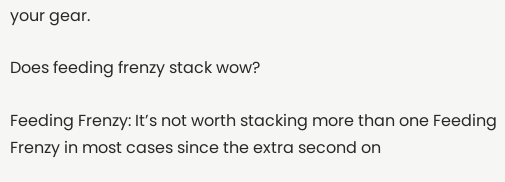your gear.

Does feeding frenzy stack wow?

Feeding Frenzy: It’s not worth stacking more than one Feeding Frenzy in most cases since the extra second on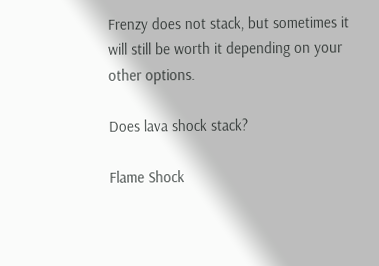Frenzy does not stack, but sometimes it will still be worth it depending on your other options.

Does lava shock stack?

Flame Shock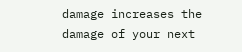damage increases the damage of your next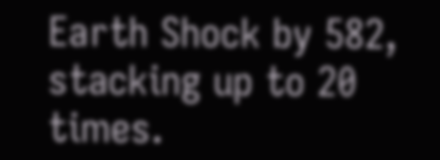Earth Shock by 582, stacking up to 20 times.